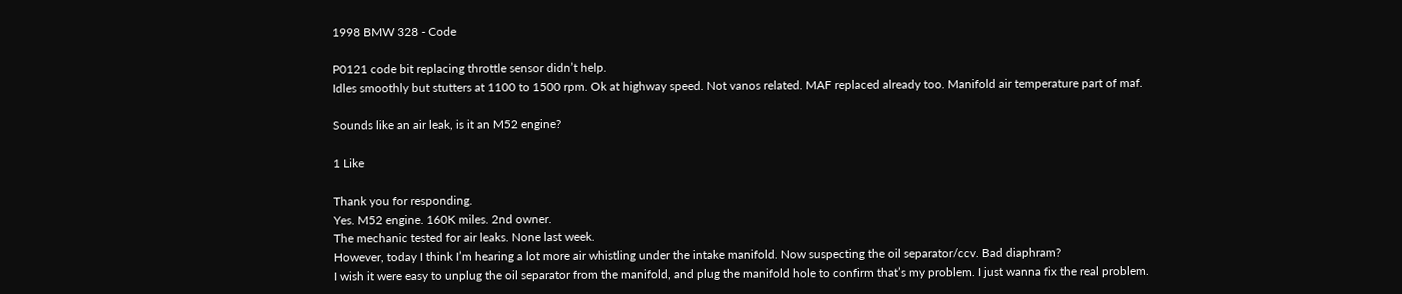1998 BMW 328 - Code

P0121 code bit replacing throttle sensor didn’t help.
Idles smoothly but stutters at 1100 to 1500 rpm. Ok at highway speed. Not vanos related. MAF replaced already too. Manifold air temperature part of maf.

Sounds like an air leak, is it an M52 engine?

1 Like

Thank you for responding.
Yes. M52 engine. 160K miles. 2nd owner.
The mechanic tested for air leaks. None last week.
However, today I think I’m hearing a lot more air whistling under the intake manifold. Now suspecting the oil separator/ccv. Bad diaphram?
I wish it were easy to unplug the oil separator from the manifold, and plug the manifold hole to confirm that’s my problem. I just wanna fix the real problem.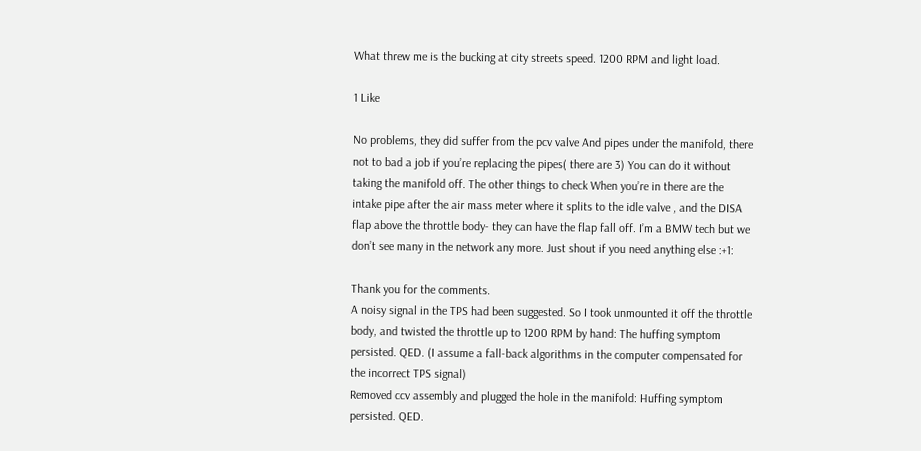What threw me is the bucking at city streets speed. 1200 RPM and light load.

1 Like

No problems, they did suffer from the pcv valve And pipes under the manifold, there not to bad a job if you’re replacing the pipes( there are 3) You can do it without taking the manifold off. The other things to check When you’re in there are the intake pipe after the air mass meter where it splits to the idle valve , and the DISA flap above the throttle body- they can have the flap fall off. I’m a BMW tech but we don’t see many in the network any more. Just shout if you need anything else :+1:

Thank you for the comments.
A noisy signal in the TPS had been suggested. So I took unmounted it off the throttle body, and twisted the throttle up to 1200 RPM by hand: The huffing symptom persisted. QED. (I assume a fall-back algorithms in the computer compensated for the incorrect TPS signal)
Removed ccv assembly and plugged the hole in the manifold: Huffing symptom persisted. QED.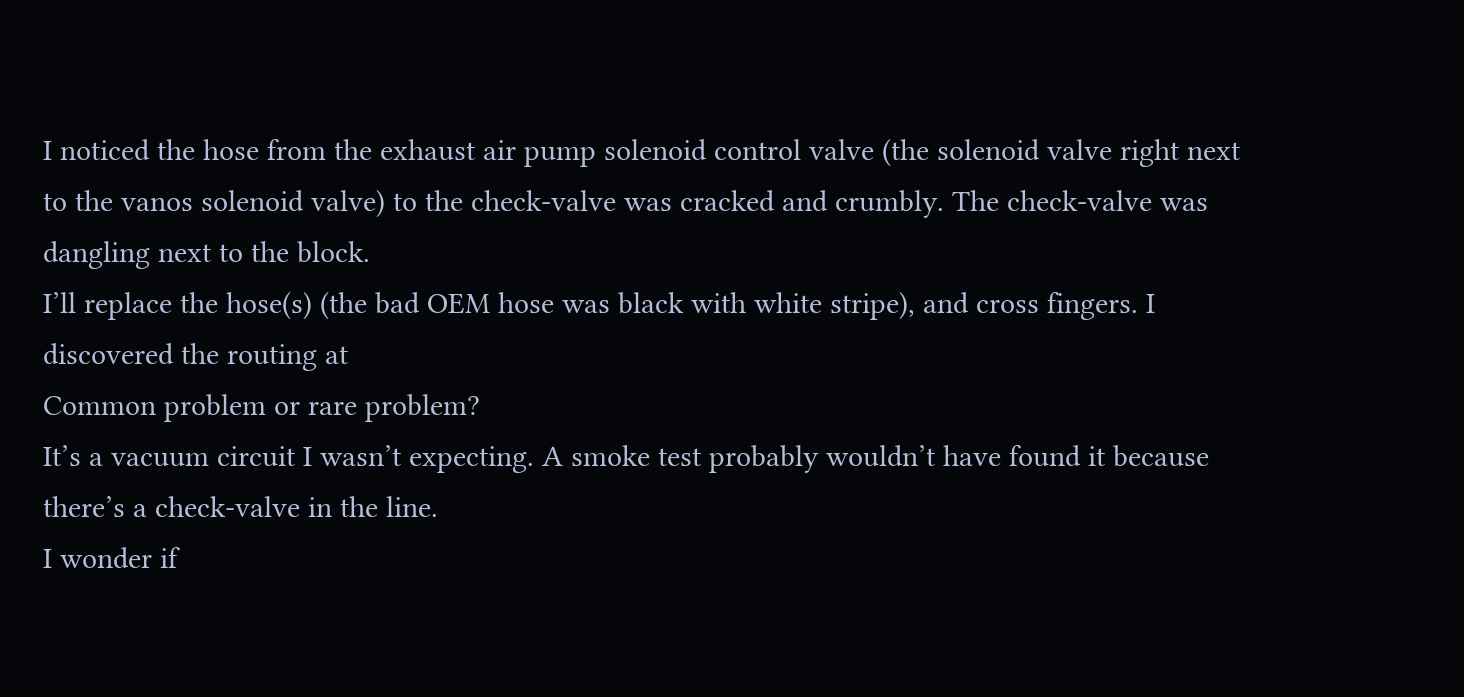I noticed the hose from the exhaust air pump solenoid control valve (the solenoid valve right next to the vanos solenoid valve) to the check-valve was cracked and crumbly. The check-valve was dangling next to the block.
I’ll replace the hose(s) (the bad OEM hose was black with white stripe), and cross fingers. I discovered the routing at
Common problem or rare problem?
It’s a vacuum circuit I wasn’t expecting. A smoke test probably wouldn’t have found it because there’s a check-valve in the line.
I wonder if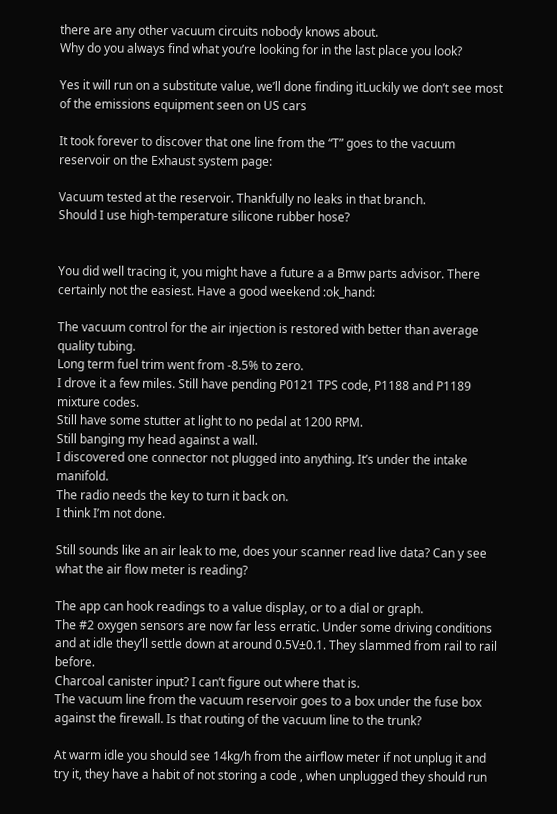there are any other vacuum circuits nobody knows about.
Why do you always find what you’re looking for in the last place you look?

Yes it will run on a substitute value, we’ll done finding itLuckily we don’t see most of the emissions equipment seen on US cars

It took forever to discover that one line from the “T” goes to the vacuum reservoir on the Exhaust system page:

Vacuum tested at the reservoir. Thankfully no leaks in that branch.
Should I use high-temperature silicone rubber hose?


You did well tracing it, you might have a future a a Bmw parts advisor. There certainly not the easiest. Have a good weekend :ok_hand:

The vacuum control for the air injection is restored with better than average quality tubing.
Long term fuel trim went from -8.5% to zero.
I drove it a few miles. Still have pending P0121 TPS code, P1188 and P1189 mixture codes.
Still have some stutter at light to no pedal at 1200 RPM.
Still banging my head against a wall.
I discovered one connector not plugged into anything. It’s under the intake manifold.
The radio needs the key to turn it back on.
I think I’m not done.

Still sounds like an air leak to me, does your scanner read live data? Can y see what the air flow meter is reading?

The app can hook readings to a value display, or to a dial or graph.
The #2 oxygen sensors are now far less erratic. Under some driving conditions and at idle they’ll settle down at around 0.5V±0.1. They slammed from rail to rail before.
Charcoal canister input? I can’t figure out where that is.
The vacuum line from the vacuum reservoir goes to a box under the fuse box against the firewall. Is that routing of the vacuum line to the trunk?

At warm idle you should see 14kg/h from the airflow meter if not unplug it and try it, they have a habit of not storing a code , when unplugged they should run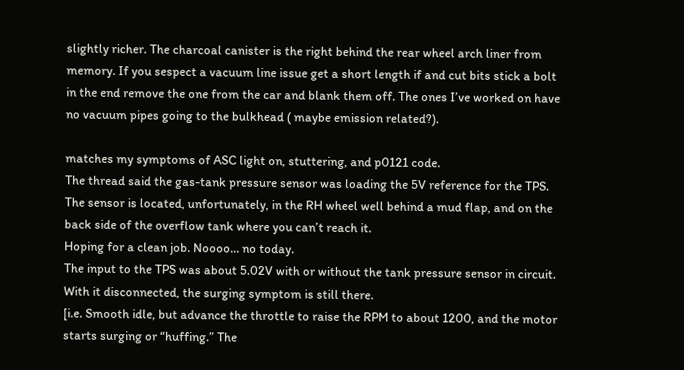slightly richer. The charcoal canister is the right behind the rear wheel arch liner from memory. If you sespect a vacuum line issue get a short length if and cut bits stick a bolt in the end remove the one from the car and blank them off. The ones I’ve worked on have no vacuum pipes going to the bulkhead ( maybe emission related?).

matches my symptoms of ASC light on, stuttering, and p0121 code.
The thread said the gas-tank pressure sensor was loading the 5V reference for the TPS. The sensor is located, unfortunately, in the RH wheel well behind a mud flap, and on the back side of the overflow tank where you can’t reach it.
Hoping for a clean job. Noooo… no today.
The input to the TPS was about 5.02V with or without the tank pressure sensor in circuit. With it disconnected, the surging symptom is still there.
[i.e. Smooth idle, but advance the throttle to raise the RPM to about 1200, and the motor starts surging or “huffing.” The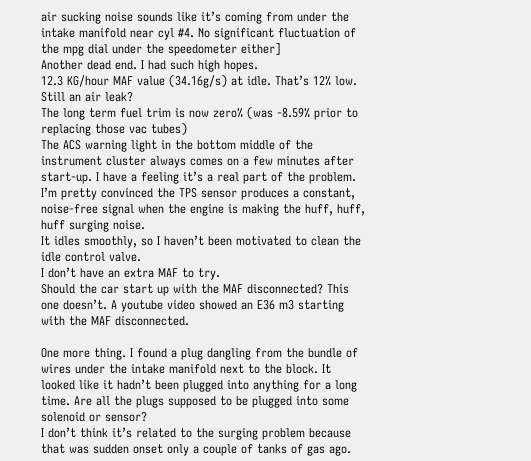air sucking noise sounds like it’s coming from under the intake manifold near cyl #4. No significant fluctuation of the mpg dial under the speedometer either]
Another dead end. I had such high hopes.
12.3 KG/hour MAF value (34.16g/s) at idle. That’s 12% low. Still an air leak?
The long term fuel trim is now zero% (was -8.59% prior to replacing those vac tubes)
The ACS warning light in the bottom middle of the instrument cluster always comes on a few minutes after start-up. I have a feeling it’s a real part of the problem.
I’m pretty convinced the TPS sensor produces a constant, noise-free signal when the engine is making the huff, huff, huff surging noise.
It idles smoothly, so I haven’t been motivated to clean the idle control valve.
I don’t have an extra MAF to try.
Should the car start up with the MAF disconnected? This one doesn’t. A youtube video showed an E36 m3 starting with the MAF disconnected.

One more thing. I found a plug dangling from the bundle of wires under the intake manifold next to the block. It looked like it hadn’t been plugged into anything for a long time. Are all the plugs supposed to be plugged into some solenoid or sensor?
I don’t think it’s related to the surging problem because that was sudden onset only a couple of tanks of gas ago.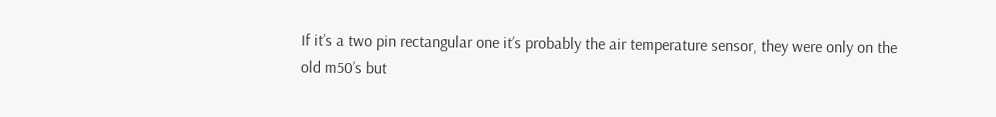If it’s a two pin rectangular one it’s probably the air temperature sensor, they were only on the old m50’s but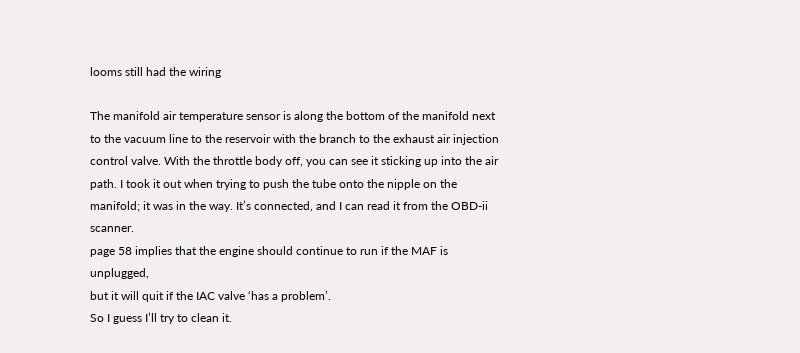looms still had the wiring

The manifold air temperature sensor is along the bottom of the manifold next to the vacuum line to the reservoir with the branch to the exhaust air injection control valve. With the throttle body off, you can see it sticking up into the air path. I took it out when trying to push the tube onto the nipple on the manifold; it was in the way. It’s connected, and I can read it from the OBD-ii scanner.
page 58 implies that the engine should continue to run if the MAF is unplugged,
but it will quit if the IAC valve ‘has a problem’.
So I guess I’ll try to clean it.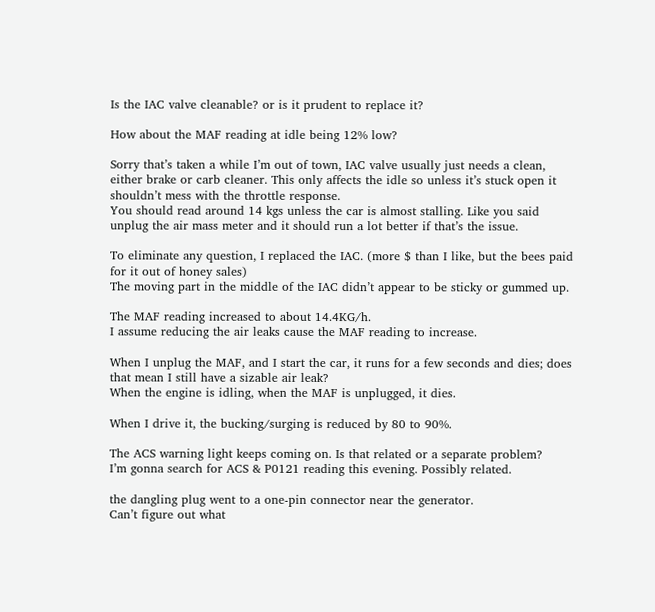Is the IAC valve cleanable? or is it prudent to replace it?

How about the MAF reading at idle being 12% low?

Sorry that’s taken a while I’m out of town, IAC valve usually just needs a clean, either brake or carb cleaner. This only affects the idle so unless it’s stuck open it shouldn’t mess with the throttle response.
You should read around 14 kgs unless the car is almost stalling. Like you said unplug the air mass meter and it should run a lot better if that’s the issue.

To eliminate any question, I replaced the IAC. (more $ than I like, but the bees paid for it out of honey sales)
The moving part in the middle of the IAC didn’t appear to be sticky or gummed up.

The MAF reading increased to about 14.4KG/h.
I assume reducing the air leaks cause the MAF reading to increase.

When I unplug the MAF, and I start the car, it runs for a few seconds and dies; does that mean I still have a sizable air leak?
When the engine is idling, when the MAF is unplugged, it dies.

When I drive it, the bucking/surging is reduced by 80 to 90%.

The ACS warning light keeps coming on. Is that related or a separate problem?
I’m gonna search for ACS & P0121 reading this evening. Possibly related.

the dangling plug went to a one-pin connector near the generator.
Can’t figure out what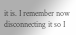it is. I remember now disconnecting it so I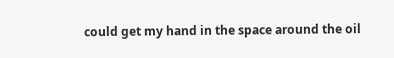could get my hand in the space around the oil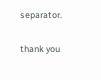separator.

thank you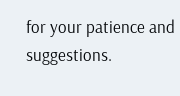for your patience and suggestions.